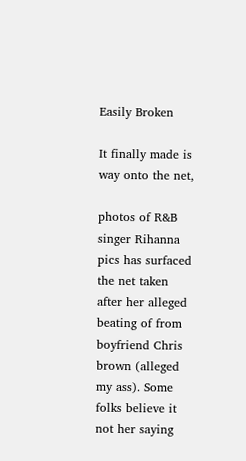Easily Broken

It finally made is way onto the net,

photos of R&B singer Rihanna pics has surfaced the net taken after her alleged beating of from boyfriend Chris brown (alleged my ass). Some folks believe it not her saying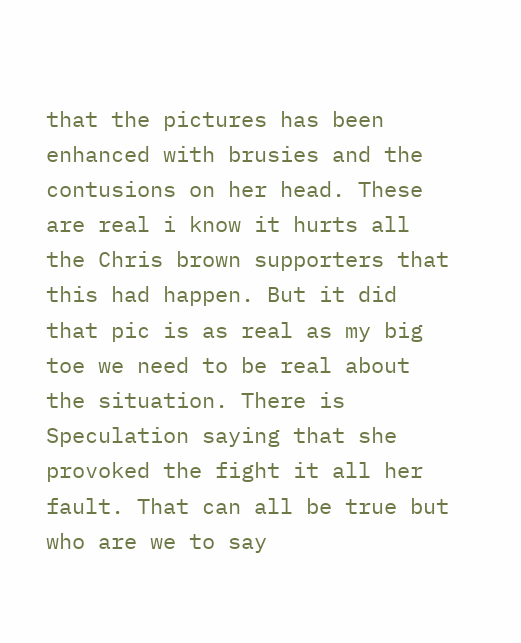that the pictures has been enhanced with brusies and the contusions on her head. These are real i know it hurts all the Chris brown supporters that this had happen. But it did that pic is as real as my big toe we need to be real about the situation. There is Speculation saying that she provoked the fight it all her fault. That can all be true but who are we to say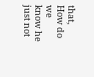that, How do we know he just not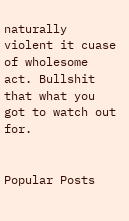naturally violent it cuase of wholesome act. Bullshit that what you got to watch out for.


Popular Posts